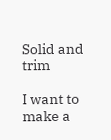Solid and trim

I want to make a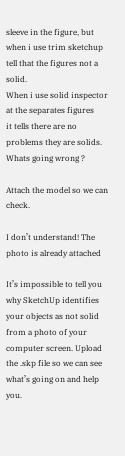sleeve in the figure, but when i use trim sketchup tell that the figures not a solid.
When i use solid inspector at the separates figures
it tells there are no problems they are solids.
Whats going wrong ?

Attach the model so we can check.

I don’t understand! The photo is already attached

It’s impossible to tell you why SketchUp identifies your objects as not solid from a photo of your computer screen. Upload the .skp file so we can see what’s going on and help you.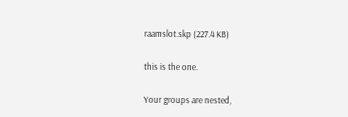raamslot.skp (227.4 KB)

this is the one.

Your groups are nested,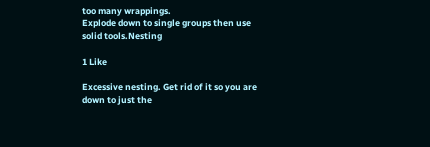too many wrappings.
Explode down to single groups then use solid tools.Nesting

1 Like

Excessive nesting. Get rid of it so you are down to just the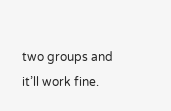two groups and it’ll work fine.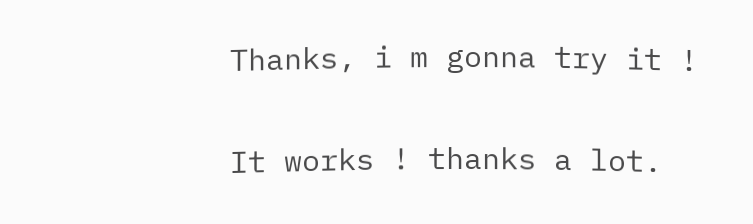Thanks, i m gonna try it !

It works ! thanks a lot.